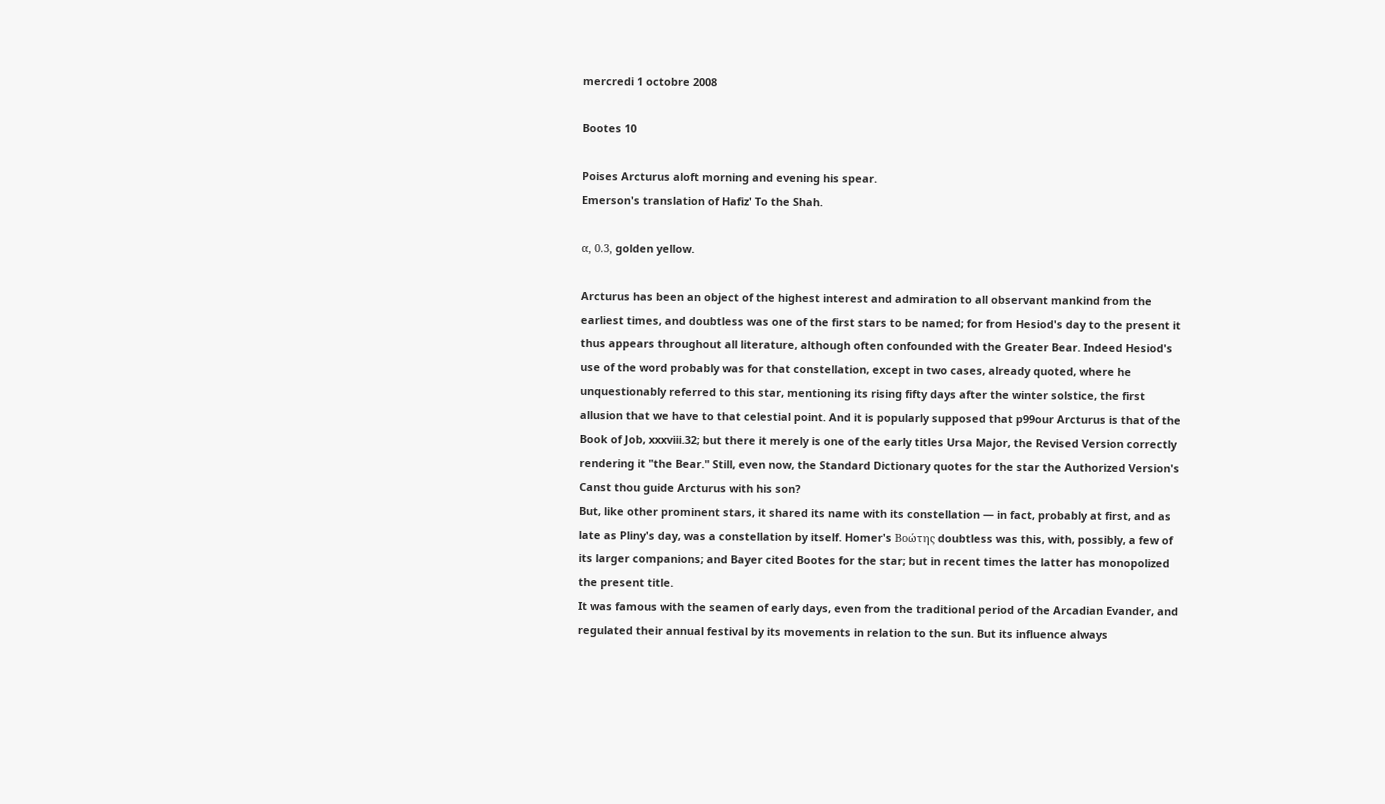mercredi 1 octobre 2008

Bootes 10

Poises Arcturus aloft morning and evening his spear.
Emerson's translation of Hafiz' To the Shah.

α, 0.3, golden yellow.

Arcturus has been an object of the highest interest and admiration to all observant mankind from the earliest times, and doubtless was one of the first stars to be named; for from Hesiod's day to the present it thus appears throughout all literature, although often confounded with the Greater Bear. Indeed Hesiod's use of the word probably was for that constellation, except in two cases, already quoted, where he unquestionably referred to this star, mentioning its rising fifty days after the winter solstice, the first allusion that we have to that celestial point. And it is popularly supposed that p99our Arcturus is that of the Book of Job, xxxviii.32; but there it merely is one of the early titles Ursa Major, the Revised Version correctly rendering it "the Bear." Still, even now, the Standard Dictionary quotes for the star the Authorized Version's
Canst thou guide Arcturus with his son?
But, like other prominent stars, it shared its name with its constellation — in fact, probably at first, and as late as Pliny's day, was a constellation by itself. Homer's Βοώτης doubtless was this, with, possibly, a few of its larger companions; and Bayer cited Bootes for the star; but in recent times the latter has monopolized the present title.
It was famous with the seamen of early days, even from the traditional period of the Arcadian Evander, and regulated their annual festival by its movements in relation to the sun. But its influence always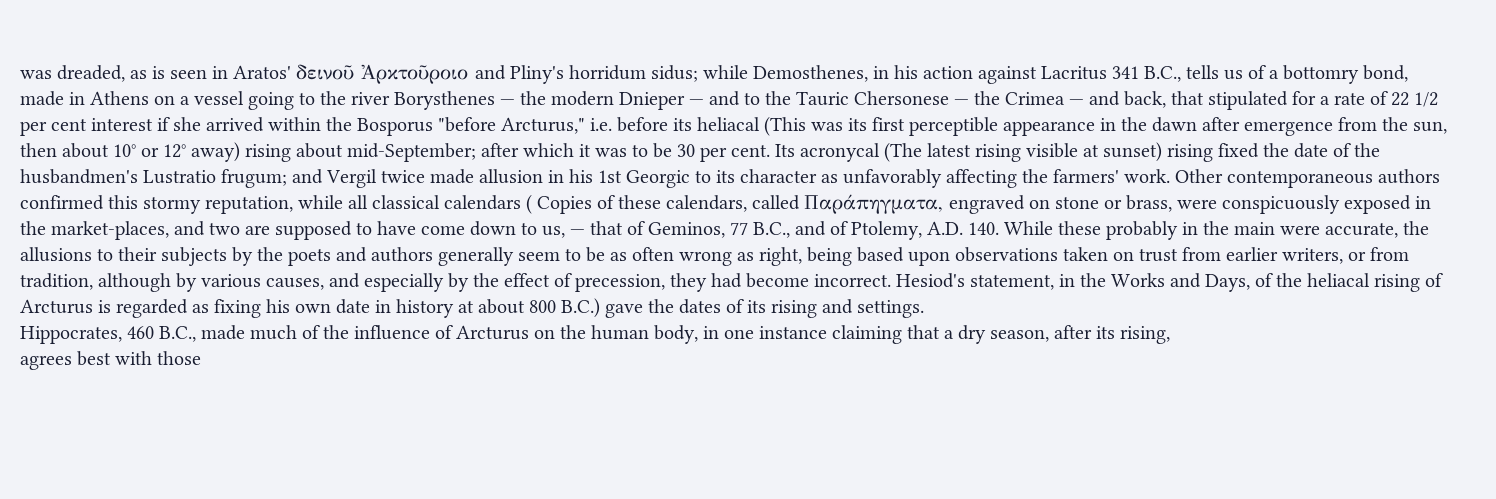was dreaded, as is seen in Aratos' δεινοῦ Ἀρκτοῦροιο and Pliny's horridum sidus; while Demosthenes, in his action against Lacritus 341 B.C., tells us of a bottomry bond, made in Athens on a vessel going to the river Borysthenes — the modern Dnieper — and to the Tauric Chersonese — the Crimea — and back, that stipulated for a rate of 22 1/2 per cent interest if she arrived within the Bosporus "before Arcturus," i.e. before its heliacal (This was its first perceptible appearance in the dawn after emergence from the sun, then about 10° or 12° away) rising about mid-September; after which it was to be 30 per cent. Its acronycal (The latest rising visible at sunset) rising fixed the date of the husbandmen's Lustratio frugum; and Vergil twice made allusion in his 1st Georgic to its character as unfavorably affecting the farmers' work. Other contemporaneous authors confirmed this stormy reputation, while all classical calendars ( Copies of these calendars, called Παράπηγματα, engraved on stone or brass, were conspicuously exposed in the market-places, and two are supposed to have come down to us, — that of Geminos, 77 B.C., and of Ptolemy, A.D. 140. While these probably in the main were accurate, the allusions to their subjects by the poets and authors generally seem to be as often wrong as right, being based upon observations taken on trust from earlier writers, or from tradition, although by various causes, and especially by the effect of precession, they had become incorrect. Hesiod's statement, in the Works and Days, of the heliacal rising of Arcturus is regarded as fixing his own date in history at about 800 B.C.) gave the dates of its rising and settings.
Hippocrates, 460 B.C., made much of the influence of Arcturus on the human body, in one instance claiming that a dry season, after its rising,
agrees best with those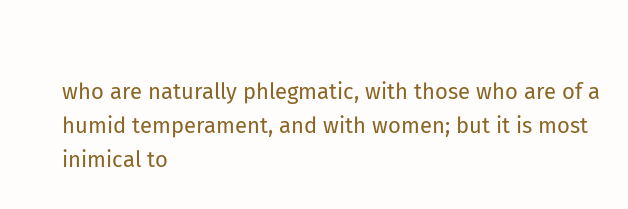who are naturally phlegmatic, with those who are of a humid temperament, and with women; but it is most inimical to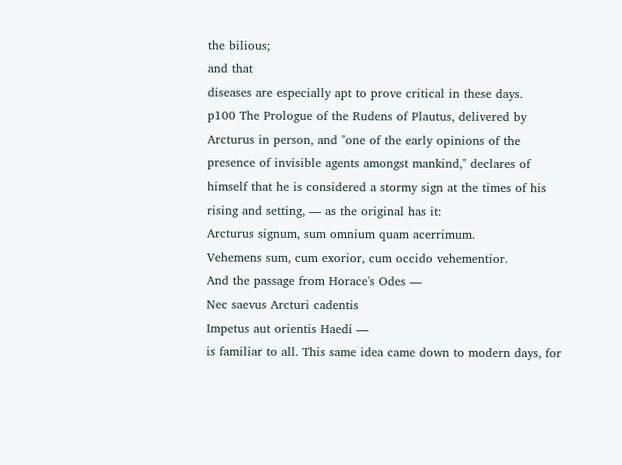the bilious;
and that
diseases are especially apt to prove critical in these days.
p100 The Prologue of the Rudens of Plautus, delivered by Arcturus in person, and "one of the early opinions of the presence of invisible agents amongst mankind," declares of himself that he is considered a stormy sign at the times of his rising and setting, — as the original has it:
Arcturus signum, sum omnium quam acerrimum.
Vehemens sum, cum exorior, cum occido vehementior.
And the passage from Horace's Odes —
Nec saevus Arcturi cadentis
Impetus aut orientis Haedi —
is familiar to all. This same idea came down to modern days, for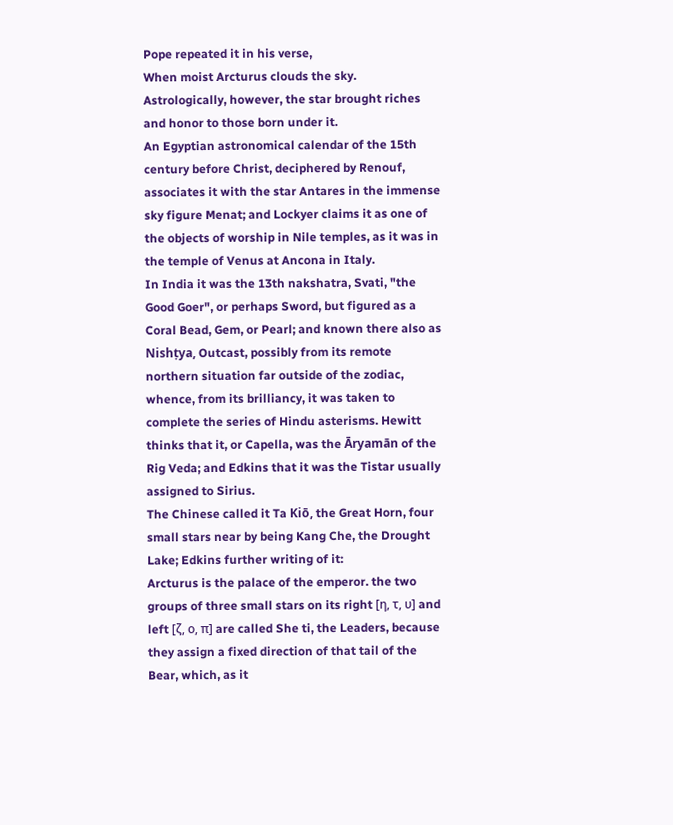Pope repeated it in his verse,
When moist Arcturus clouds the sky. Astrologically, however, the star brought riches and honor to those born under it.
An Egyptian astronomical calendar of the 15th century before Christ, deciphered by Renouf, associates it with the star Antares in the immense sky figure Menat; and Lockyer claims it as one of the objects of worship in Nile temples, as it was in the temple of Venus at Ancona in Italy.
In India it was the 13th nakshatra, Svati, "the Good Goer", or perhaps Sword, but figured as a Coral Bead, Gem, or Pearl; and known there also as Nishṭya, Outcast, possibly from its remote northern situation far outside of the zodiac, whence, from its brilliancy, it was taken to complete the series of Hindu asterisms. Hewitt thinks that it, or Capella, was the Āryamān of the Rig Veda; and Edkins that it was the Tistar usually assigned to Sirius.
The Chinese called it Ta Kiō, the Great Horn, four small stars near by being Kang Che, the Drought Lake; Edkins further writing of it:
Arcturus is the palace of the emperor. the two groups of three small stars on its right [η, τ, υ] and left [ζ, ο, π] are called She ti, the Leaders, because they assign a fixed direction of that tail of the Bear, which, as it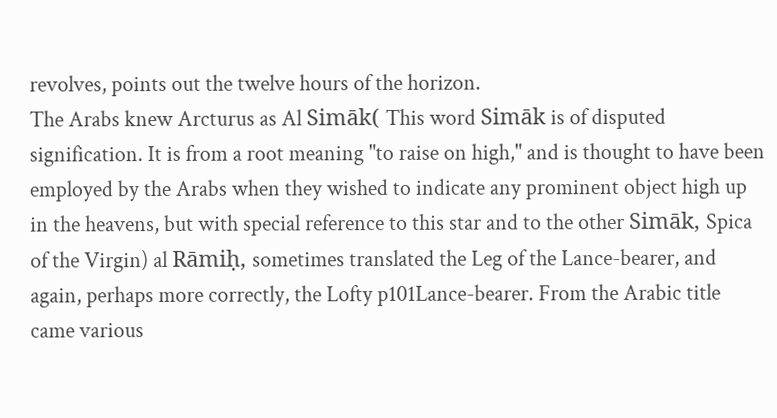revolves, points out the twelve hours of the horizon.
The Arabs knew Arcturus as Al Simāk( This word Simāk is of disputed signification. It is from a root meaning "to raise on high," and is thought to have been employed by the Arabs when they wished to indicate any prominent object high up in the heavens, but with special reference to this star and to the other Simāk, Spica of the Virgin) al Rāmiḥ, sometimes translated the Leg of the Lance-bearer, and again, perhaps more correctly, the Lofty p101Lance-bearer. From the Arabic title came various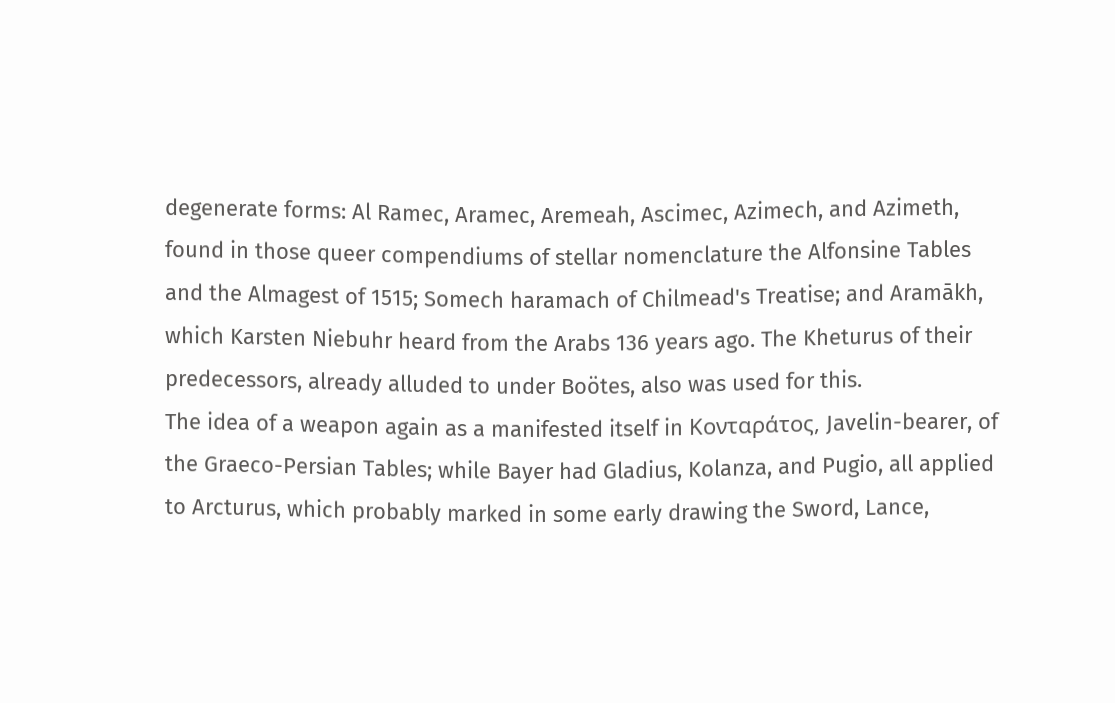degenerate forms: Al Ramec, Aramec, Aremeah, Ascimec, Azimech, and Azimeth, found in those queer compendiums of stellar nomenclature the Alfonsine Tables and the Almagest of 1515; Somech haramach of Chilmead's Treatise; and Aramākh, which Karsten Niebuhr heard from the Arabs 136 years ago. The Kheturus of their predecessors, already alluded to under Boötes, also was used for this.
The idea of a weapon again as a manifested itself in Κονταράτος, Javelin-bearer, of the Graeco-Persian Tables; while Bayer had Gladius, Kolanza, and Pugio, all applied to Arcturus, which probably marked in some early drawing the Sword, Lance,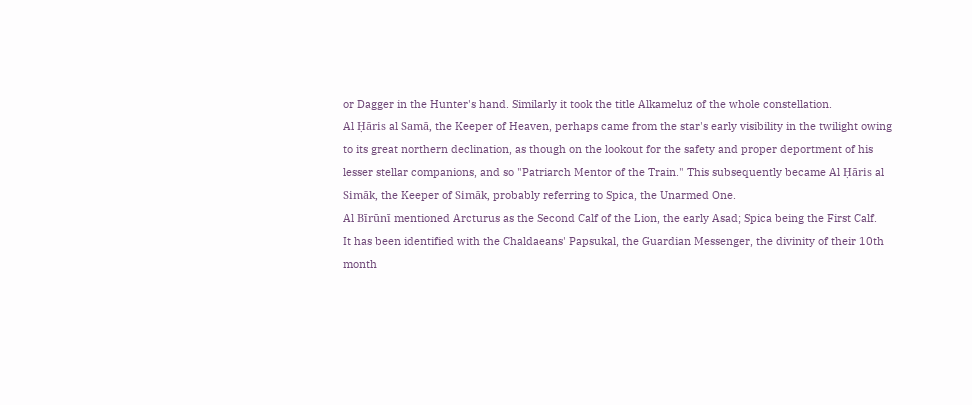or Dagger in the Hunter's hand. Similarly it took the title Alkameluz of the whole constellation.
Al Ḥāris al Samā, the Keeper of Heaven, perhaps came from the star's early visibility in the twilight owing to its great northern declination, as though on the lookout for the safety and proper deportment of his lesser stellar companions, and so "Patriarch Mentor of the Train." This subsequently became Al Ḥāris al Simāk, the Keeper of Simāk, probably referring to Spica, the Unarmed One.
Al Bīrūnī mentioned Arcturus as the Second Calf of the Lion, the early Asad; Spica being the First Calf.
It has been identified with the Chaldaeans' Papsukal, the Guardian Messenger, the divinity of their 10th month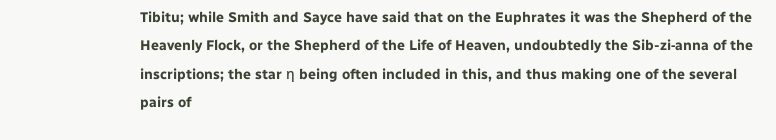Tibitu; while Smith and Sayce have said that on the Euphrates it was the Shepherd of the Heavenly Flock, or the Shepherd of the Life of Heaven, undoubtedly the Sib-zi‑anna of the inscriptions; the star η being often included in this, and thus making one of the several pairs of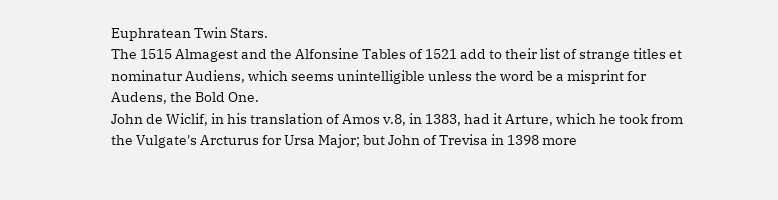Euphratean Twin Stars.
The 1515 Almagest and the Alfonsine Tables of 1521 add to their list of strange titles et nominatur Audiens, which seems unintelligible unless the word be a misprint for Audens, the Bold One.
John de Wiclif, in his translation of Amos v.8, in 1383, had it Arture, which he took from the Vulgate's Arcturus for Ursa Major; but John of Trevisa in 1398 more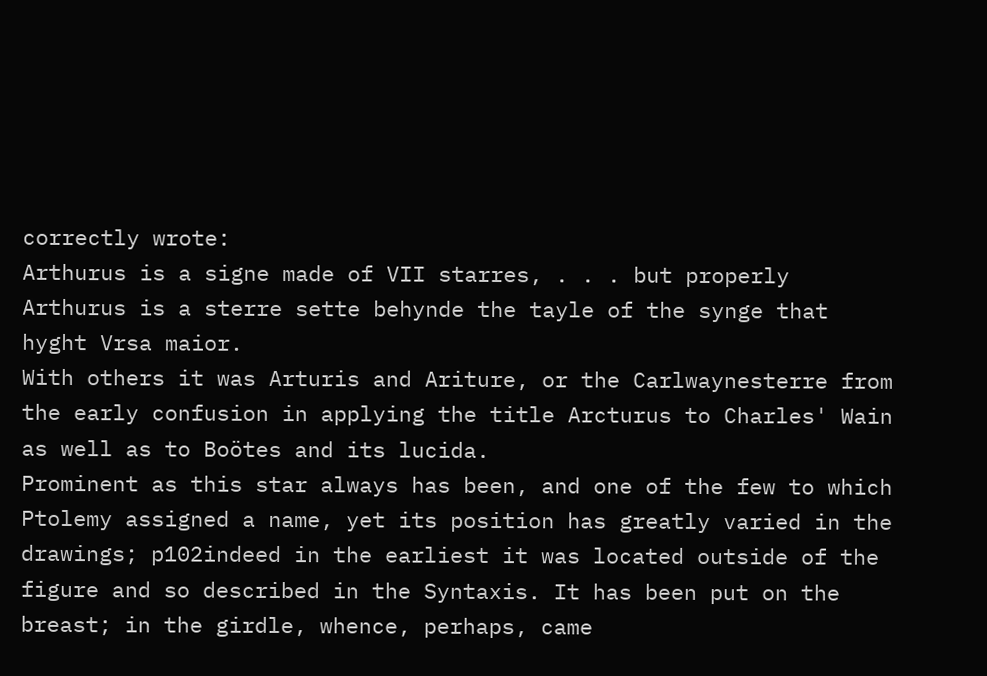correctly wrote:
Arthurus is a signe made of VII starres, . . . but properly Arthurus is a sterre sette behynde the tayle of the synge that hyght Vrsa maior.
With others it was Arturis and Ariture, or the Carlwaynesterre from the early confusion in applying the title Arcturus to Charles' Wain as well as to Boötes and its lucida.
Prominent as this star always has been, and one of the few to which Ptolemy assigned a name, yet its position has greatly varied in the drawings; p102indeed in the earliest it was located outside of the figure and so described in the Syntaxis. It has been put on the breast; in the girdle, whence, perhaps, came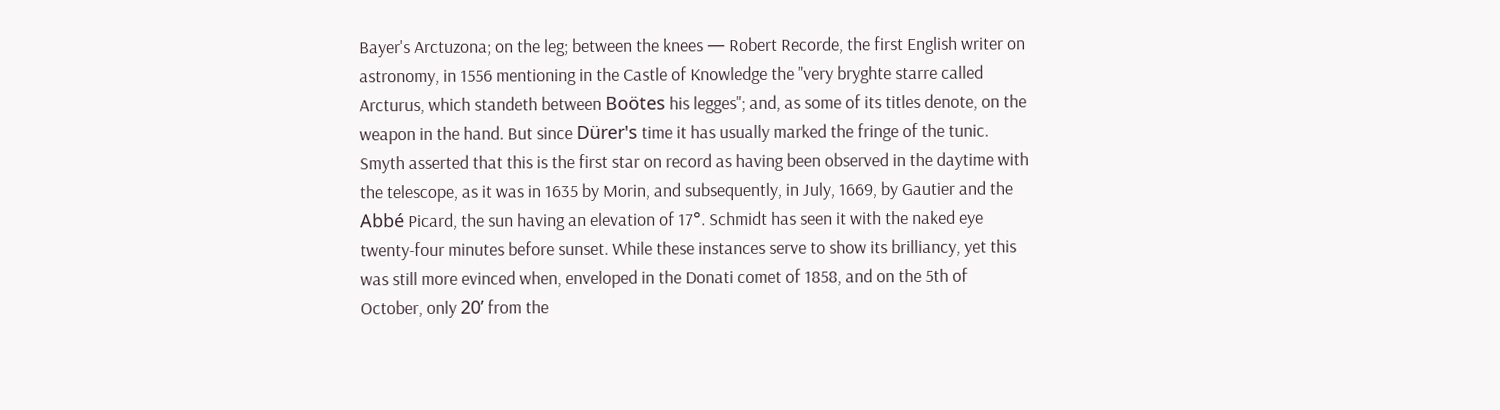Bayer's Arctuzona; on the leg; between the knees — Robert Recorde, the first English writer on astronomy, in 1556 mentioning in the Castle of Knowledge the "very bryghte starre called Arcturus, which standeth between Boötes his legges"; and, as some of its titles denote, on the weapon in the hand. But since Dürer's time it has usually marked the fringe of the tunic.
Smyth asserted that this is the first star on record as having been observed in the daytime with the telescope, as it was in 1635 by Morin, and subsequently, in July, 1669, by Gautier and the Abbé Picard, the sun having an elevation of 17°. Schmidt has seen it with the naked eye twenty-four minutes before sunset. While these instances serve to show its brilliancy, yet this was still more evinced when, enveloped in the Donati comet of 1858, and on the 5th of October, only 20ʹ from the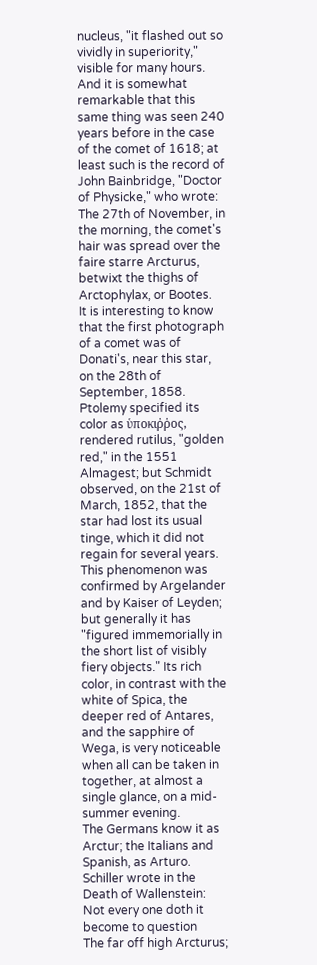nucleus, "it flashed out so vividly in superiority," visible for many hours. And it is somewhat remarkable that this same thing was seen 240 years before in the case of the comet of 1618; at least such is the record of John Bainbridge, "Doctor of Physicke," who wrote:
The 27th of November, in the morning, the comet's hair was spread over the faire starre Arcturus, betwixt the thighs of Arctophylax, or Bootes.
It is interesting to know that the first photograph of a comet was of Donati's, near this star, on the 28th of September, 1858.
Ptolemy specified its color as ὑποκιῤῥος, rendered rutilus, "golden red," in the 1551 Almagest; but Schmidt observed, on the 21st of March, 1852, that the star had lost its usual tinge, which it did not regain for several years. This phenomenon was confirmed by Argelander and by Kaiser of Leyden; but generally it has "figured immemorially in the short list of visibly fiery objects." Its rich color, in contrast with the white of Spica, the deeper red of Antares, and the sapphire of Wega, is very noticeable when all can be taken in together, at almost a single glance, on a mid-summer evening.
The Germans know it as Arctur; the Italians and Spanish, as Arturo.
Schiller wrote in the Death of Wallenstein:
Not every one doth it become to question
The far off high Arcturus;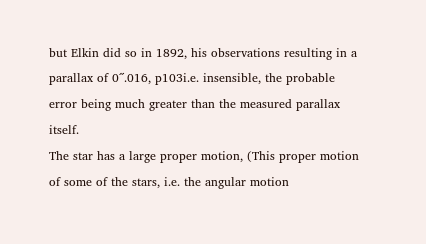but Elkin did so in 1892, his observations resulting in a parallax of 0ʺ.016, p103i.e. insensible, the probable error being much greater than the measured parallax itself.
The star has a large proper motion, (This proper motion of some of the stars, i.e. the angular motion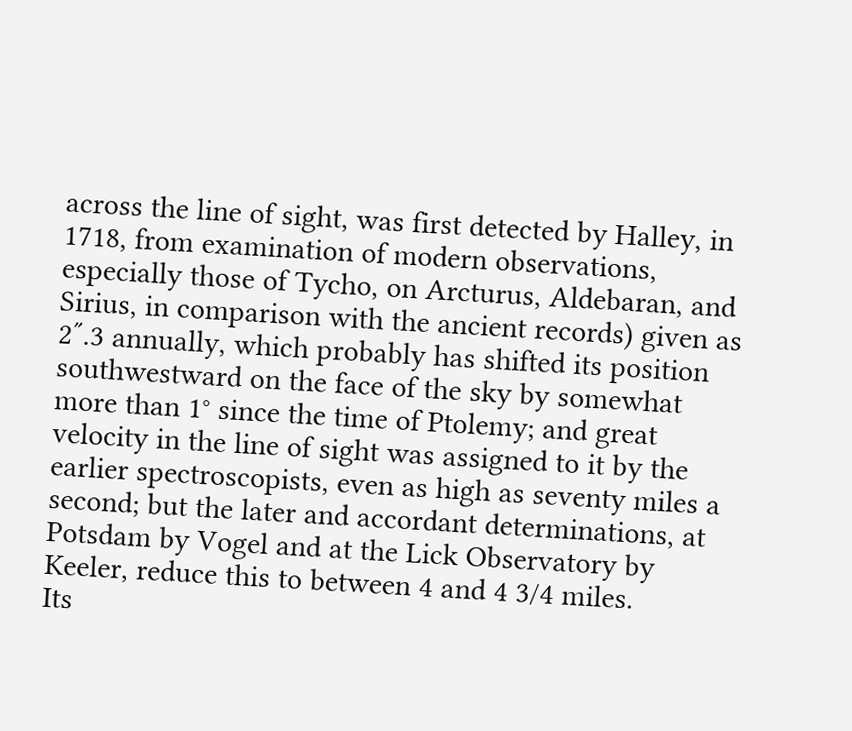across the line of sight, was first detected by Halley, in 1718, from examination of modern observations, especially those of Tycho, on Arcturus, Aldebaran, and Sirius, in comparison with the ancient records) given as 2ʺ.3 annually, which probably has shifted its position southwestward on the face of the sky by somewhat more than 1° since the time of Ptolemy; and great velocity in the line of sight was assigned to it by the earlier spectroscopists, even as high as seventy miles a second; but the later and accordant determinations, at Potsdam by Vogel and at the Lick Observatory by Keeler, reduce this to between 4 and 4 3/4 miles.
Its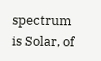spectrum is Solar, of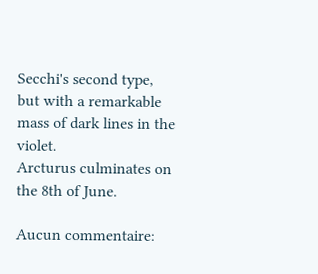Secchi's second type, but with a remarkable mass of dark lines in the violet.
Arcturus culminates on the 8th of June.

Aucun commentaire: